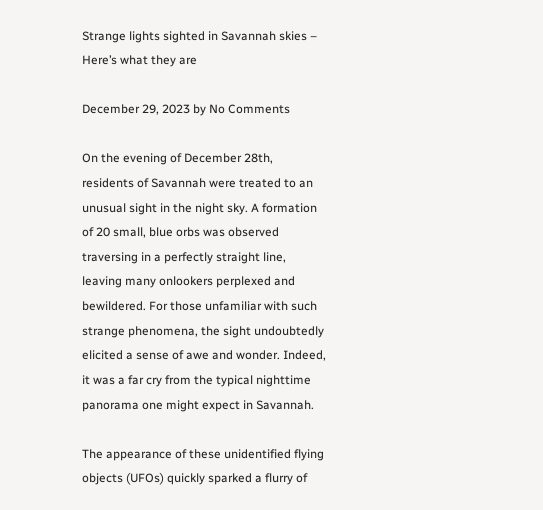Strange lights sighted in Savannah skies – Here’s what they are

December 29, 2023 by No Comments

On the evening of December 28th, residents of Savannah were treated to an unusual sight in the night sky. A formation of 20 small, blue orbs was observed traversing in a perfectly straight line, leaving many onlookers perplexed and bewildered. For those unfamiliar with such strange phenomena, the sight undoubtedly elicited a sense of awe and wonder. Indeed, it was a far cry from the typical nighttime panorama one might expect in Savannah.

The appearance of these unidentified flying objects (UFOs) quickly sparked a flurry of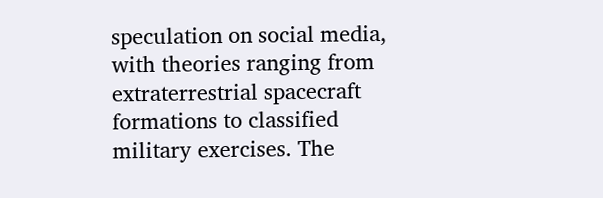speculation on social media, with theories ranging from extraterrestrial spacecraft formations to classified military exercises. The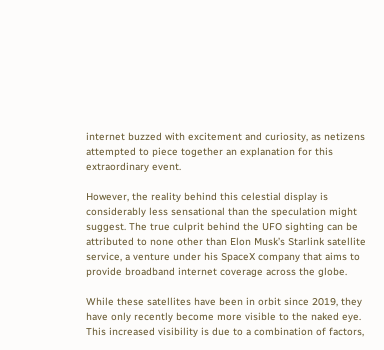internet buzzed with excitement and curiosity, as netizens attempted to piece together an explanation for this extraordinary event.

However, the reality behind this celestial display is considerably less sensational than the speculation might suggest. The true culprit behind the UFO sighting can be attributed to none other than Elon Musk’s Starlink satellite service, a venture under his SpaceX company that aims to provide broadband internet coverage across the globe.

While these satellites have been in orbit since 2019, they have only recently become more visible to the naked eye. This increased visibility is due to a combination of factors,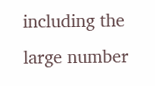including the large number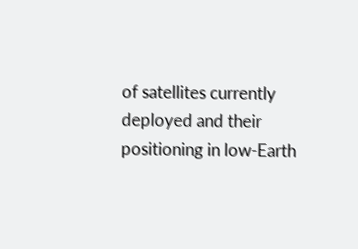of satellites currently deployed and their positioning in low-Earth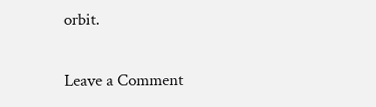orbit.

Leave a Comment